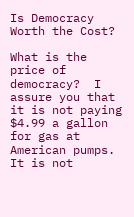Is Democracy Worth the Cost?

What is the price of democracy?  I assure you that it is not paying $4.99 a gallon for gas at American pumps. It is not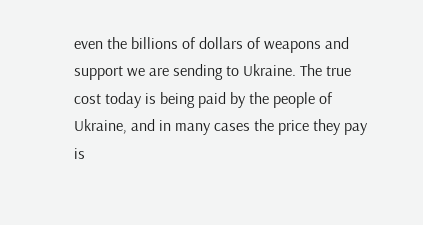even the billions of dollars of weapons and support we are sending to Ukraine. The true cost today is being paid by the people of Ukraine, and in many cases the price they pay is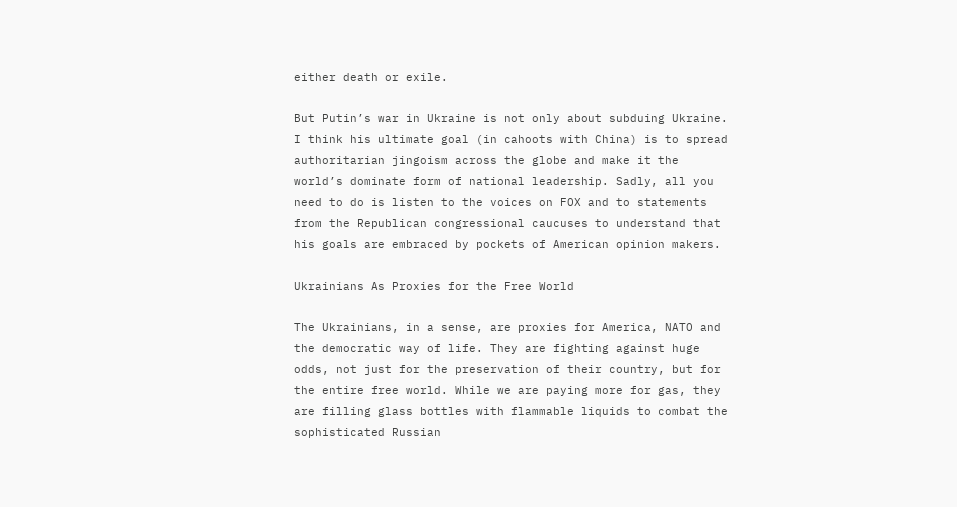either death or exile.

But Putin’s war in Ukraine is not only about subduing Ukraine. I think his ultimate goal (in cahoots with China) is to spread authoritarian jingoism across the globe and make it the world’s dominate form of national leadership. Sadly, all you need to do is listen to the voices on FOX and to statements from the Republican congressional caucuses to understand that his goals are embraced by pockets of American opinion makers.

Ukrainians As Proxies for the Free World

The Ukrainians, in a sense, are proxies for America, NATO and the democratic way of life. They are fighting against huge odds, not just for the preservation of their country, but for the entire free world. While we are paying more for gas, they are filling glass bottles with flammable liquids to combat the sophisticated Russian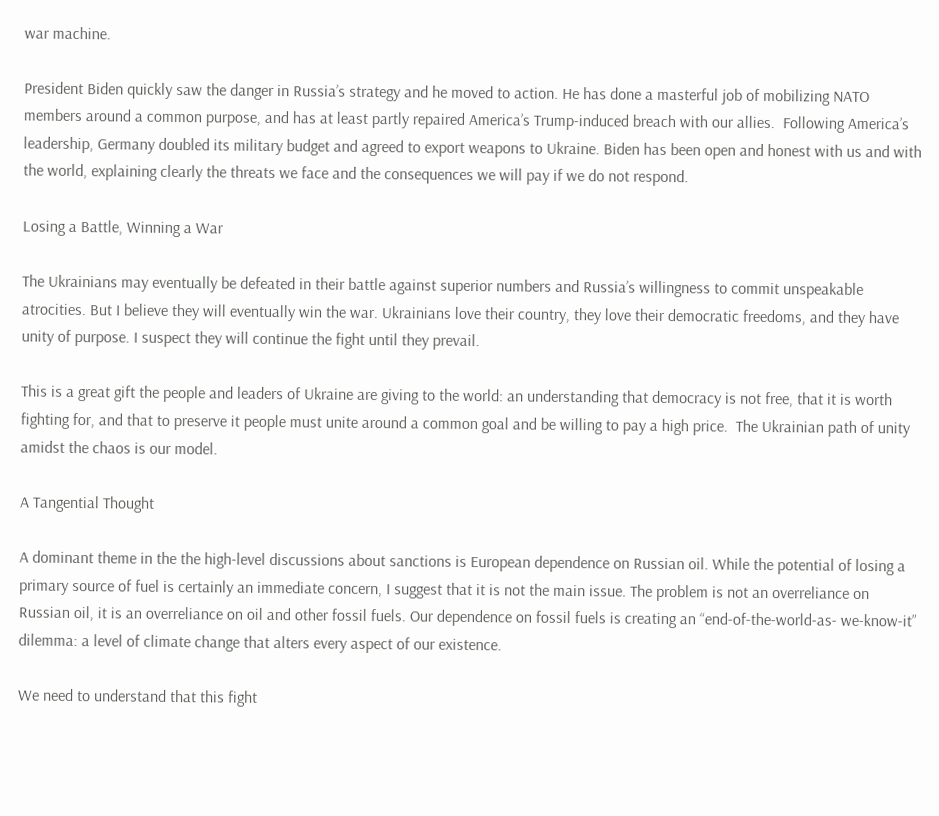war machine.

President Biden quickly saw the danger in Russia’s strategy and he moved to action. He has done a masterful job of mobilizing NATO members around a common purpose, and has at least partly repaired America’s Trump-induced breach with our allies.  Following America’s leadership, Germany doubled its military budget and agreed to export weapons to Ukraine. Biden has been open and honest with us and with the world, explaining clearly the threats we face and the consequences we will pay if we do not respond.

Losing a Battle, Winning a War

The Ukrainians may eventually be defeated in their battle against superior numbers and Russia’s willingness to commit unspeakable atrocities. But I believe they will eventually win the war. Ukrainians love their country, they love their democratic freedoms, and they have unity of purpose. I suspect they will continue the fight until they prevail.

This is a great gift the people and leaders of Ukraine are giving to the world: an understanding that democracy is not free, that it is worth fighting for, and that to preserve it people must unite around a common goal and be willing to pay a high price.  The Ukrainian path of unity amidst the chaos is our model.

A Tangential Thought

A dominant theme in the the high-level discussions about sanctions is European dependence on Russian oil. While the potential of losing a primary source of fuel is certainly an immediate concern, I suggest that it is not the main issue. The problem is not an overreliance on Russian oil, it is an overreliance on oil and other fossil fuels. Our dependence on fossil fuels is creating an “end-of-the-world-as- we-know-it” dilemma: a level of climate change that alters every aspect of our existence.

We need to understand that this fight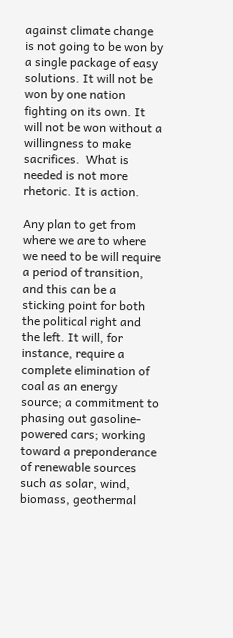against climate change is not going to be won by a single package of easy solutions. It will not be won by one nation fighting on its own. It will not be won without a willingness to make sacrifices.  What is needed is not more rhetoric. It is action.

Any plan to get from where we are to where we need to be will require a period of transition, and this can be a sticking point for both the political right and the left. It will, for instance, require a complete elimination of coal as an energy source; a commitment to phasing out gasoline-powered cars; working toward a preponderance of renewable sources such as solar, wind, biomass, geothermal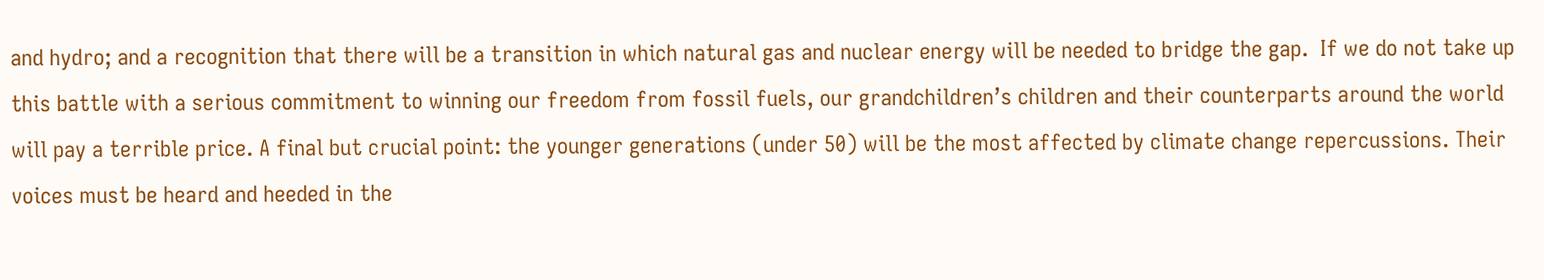and hydro; and a recognition that there will be a transition in which natural gas and nuclear energy will be needed to bridge the gap.  If we do not take up this battle with a serious commitment to winning our freedom from fossil fuels, our grandchildren’s children and their counterparts around the world will pay a terrible price. A final but crucial point: the younger generations (under 50) will be the most affected by climate change repercussions. Their voices must be heard and heeded in the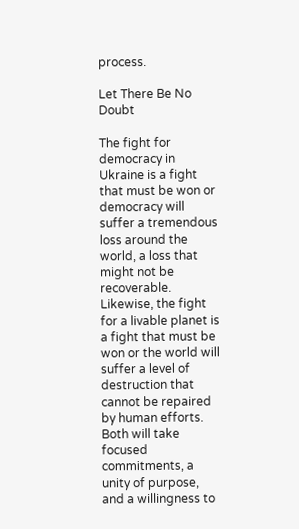process.

Let There Be No Doubt

The fight for democracy in Ukraine is a fight that must be won or democracy will suffer a tremendous loss around the world, a loss that might not be recoverable. Likewise, the fight for a livable planet is a fight that must be won or the world will suffer a level of destruction that cannot be repaired by human efforts. Both will take focused commitments, a unity of purpose, and a willingness to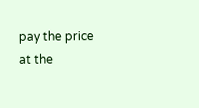pay the price at the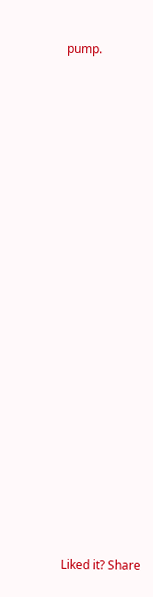pump.



















Liked it? Share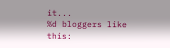it...
%d bloggers like this: